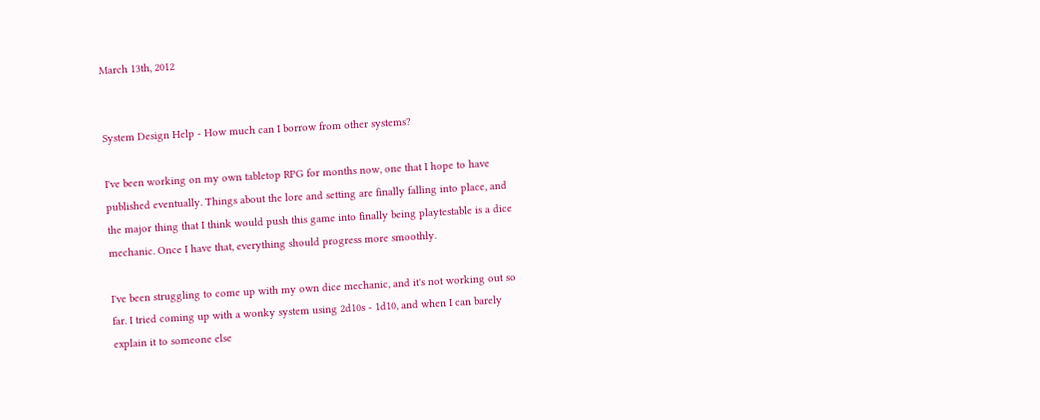March 13th, 2012


System Design Help - How much can I borrow from other systems?

I've been working on my own tabletop RPG for months now, one that I hope to have published eventually. Things about the lore and setting are finally falling into place, and the major thing that I think would push this game into finally being playtestable is a dice mechanic. Once I have that, everything should progress more smoothly.

I've been struggling to come up with my own dice mechanic, and it's not working out so far. I tried coming up with a wonky system using 2d10s - 1d10, and when I can barely explain it to someone else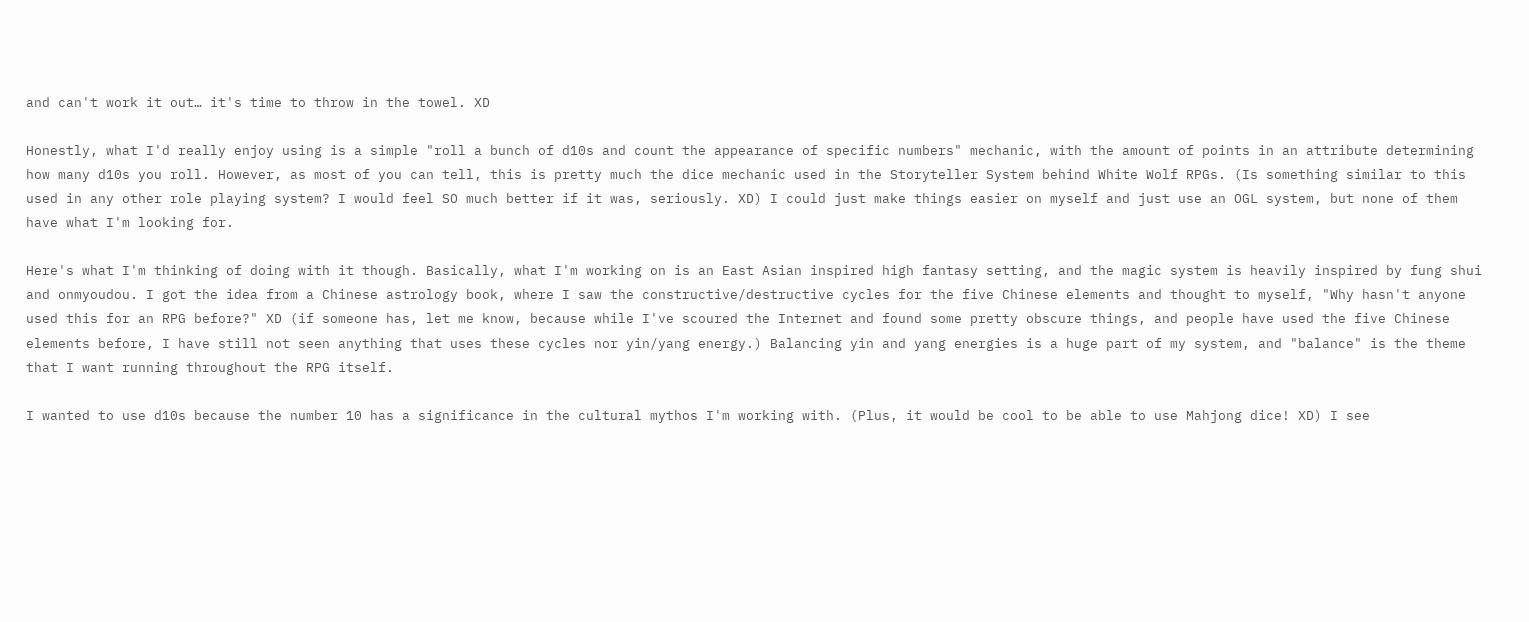and can't work it out… it's time to throw in the towel. XD

Honestly, what I'd really enjoy using is a simple "roll a bunch of d10s and count the appearance of specific numbers" mechanic, with the amount of points in an attribute determining how many d10s you roll. However, as most of you can tell, this is pretty much the dice mechanic used in the Storyteller System behind White Wolf RPGs. (Is something similar to this used in any other role playing system? I would feel SO much better if it was, seriously. XD) I could just make things easier on myself and just use an OGL system, but none of them have what I'm looking for.

Here's what I'm thinking of doing with it though. Basically, what I'm working on is an East Asian inspired high fantasy setting, and the magic system is heavily inspired by fung shui and onmyoudou. I got the idea from a Chinese astrology book, where I saw the constructive/destructive cycles for the five Chinese elements and thought to myself, "Why hasn't anyone used this for an RPG before?" XD (if someone has, let me know, because while I've scoured the Internet and found some pretty obscure things, and people have used the five Chinese elements before, I have still not seen anything that uses these cycles nor yin/yang energy.) Balancing yin and yang energies is a huge part of my system, and "balance" is the theme that I want running throughout the RPG itself.

I wanted to use d10s because the number 10 has a significance in the cultural mythos I'm working with. (Plus, it would be cool to be able to use Mahjong dice! XD) I see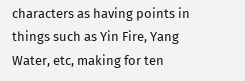characters as having points in things such as Yin Fire, Yang Water, etc, making for ten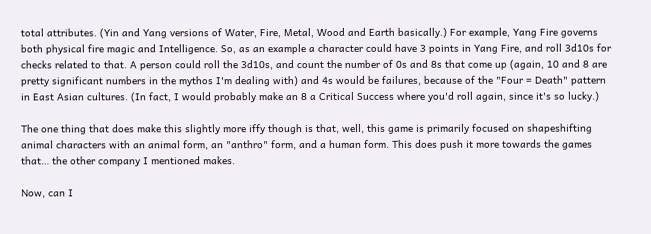total attributes. (Yin and Yang versions of Water, Fire, Metal, Wood and Earth basically.) For example, Yang Fire governs both physical fire magic and Intelligence. So, as an example a character could have 3 points in Yang Fire, and roll 3d10s for checks related to that. A person could roll the 3d10s, and count the number of 0s and 8s that come up (again, 10 and 8 are pretty significant numbers in the mythos I'm dealing with) and 4s would be failures, because of the "Four = Death" pattern in East Asian cultures. (In fact, I would probably make an 8 a Critical Success where you'd roll again, since it's so lucky.)

The one thing that does make this slightly more iffy though is that, well, this game is primarily focused on shapeshifting animal characters with an animal form, an "anthro" form, and a human form. This does push it more towards the games that… the other company I mentioned makes.

Now, can I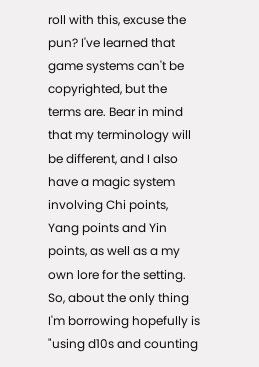roll with this, excuse the pun? I've learned that game systems can't be copyrighted, but the terms are. Bear in mind that my terminology will be different, and I also have a magic system involving Chi points, Yang points and Yin points, as well as a my own lore for the setting. So, about the only thing I'm borrowing hopefully is "using d10s and counting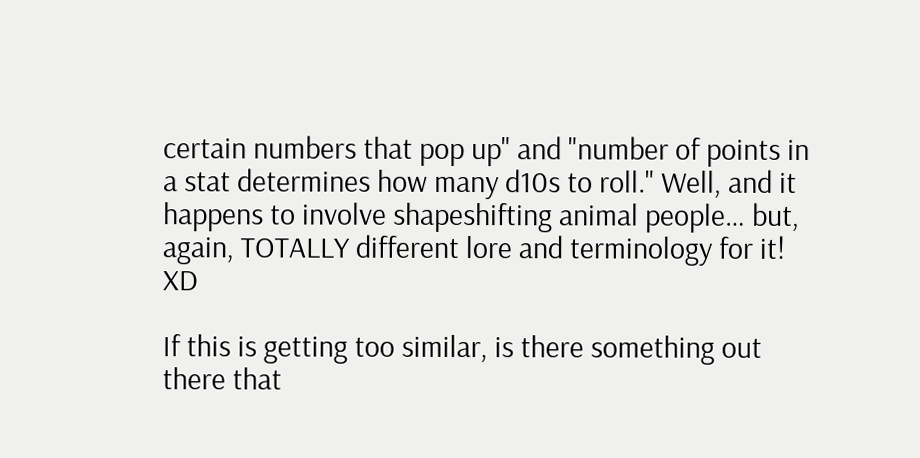certain numbers that pop up" and "number of points in a stat determines how many d10s to roll." Well, and it happens to involve shapeshifting animal people… but, again, TOTALLY different lore and terminology for it! XD

If this is getting too similar, is there something out there that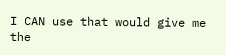I CAN use that would give me the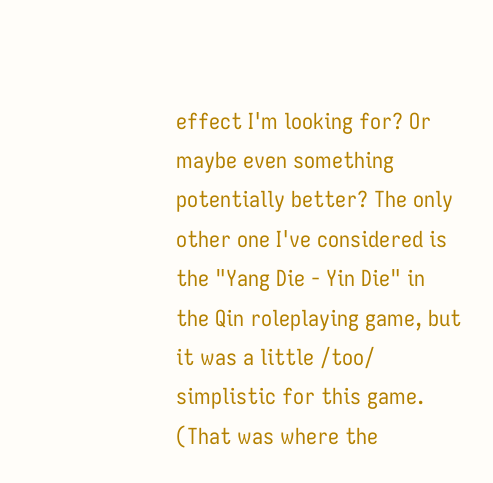effect I'm looking for? Or maybe even something potentially better? The only other one I've considered is the "Yang Die - Yin Die" in the Qin roleplaying game, but it was a little /too/ simplistic for this game. (That was where the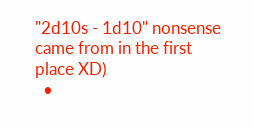"2d10s - 1d10" nonsense came from in the first place XD)
  •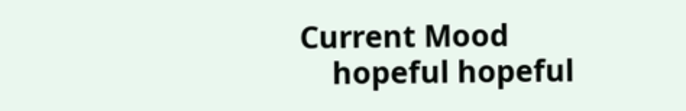Current Mood
    hopeful hopeful